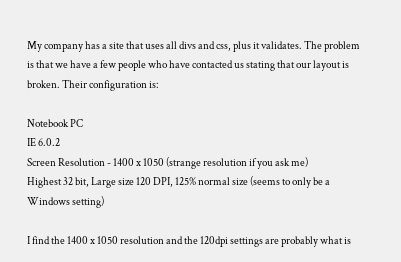My company has a site that uses all divs and css, plus it validates. The problem is that we have a few people who have contacted us stating that our layout is broken. Their configuration is:

Notebook PC
IE 6.0.2
Screen Resolution - 1400 x 1050 (strange resolution if you ask me)
Highest 32 bit, Large size 120 DPI, 125% normal size (seems to only be a Windows setting)

I find the 1400 x 1050 resolution and the 120dpi settings are probably what is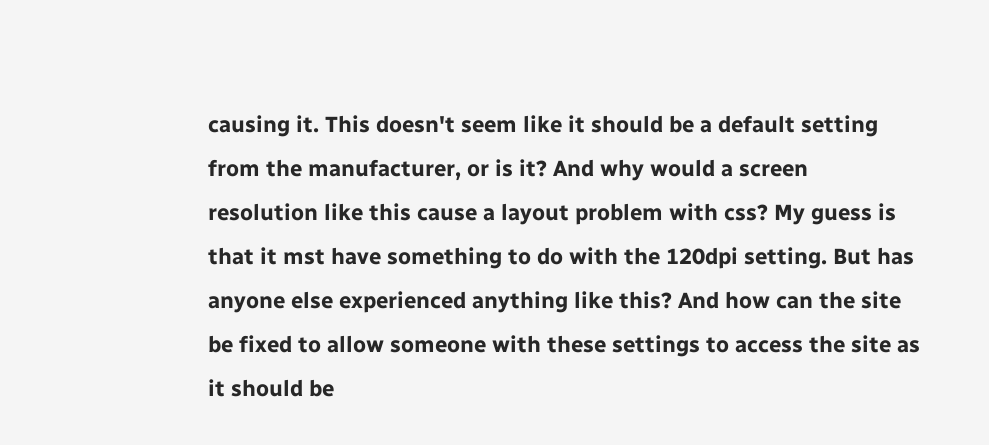causing it. This doesn't seem like it should be a default setting from the manufacturer, or is it? And why would a screen resolution like this cause a layout problem with css? My guess is that it mst have something to do with the 120dpi setting. But has anyone else experienced anything like this? And how can the site be fixed to allow someone with these settings to access the site as it should be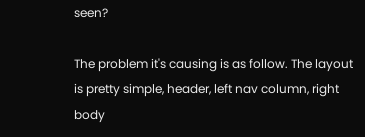seen?

The problem it's causing is as follow. The layout is pretty simple, header, left nav column, right body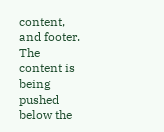content, and footer. The content is being pushed below the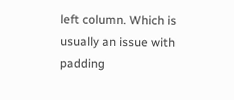left column. Which is usually an issue with padding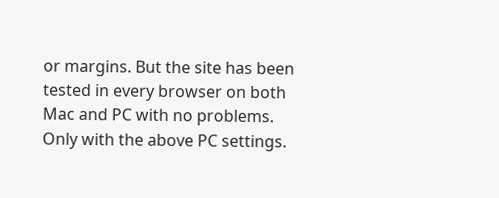or margins. But the site has been tested in every browser on both Mac and PC with no problems. Only with the above PC settings.